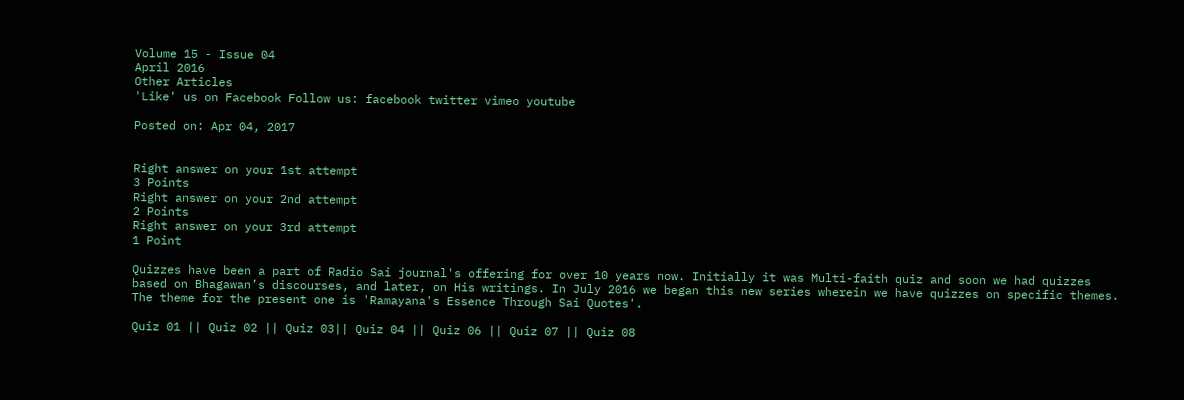Volume 15 - Issue 04
April 2016
Other Articles
'Like' us on Facebook Follow us: facebook twitter vimeo youtube

Posted on: Apr 04, 2017


Right answer on your 1st attempt
3 Points
Right answer on your 2nd attempt
2 Points
Right answer on your 3rd attempt
1 Point

Quizzes have been a part of Radio Sai journal's offering for over 10 years now. Initially it was Multi-faith quiz and soon we had quizzes based on Bhagawan’s discourses, and later, on His writings. In July 2016 we began this new series wherein we have quizzes on specific themes. The theme for the present one is 'Ramayana's Essence Through Sai Quotes'.

Quiz 01 || Quiz 02 || Quiz 03|| Quiz 04 || Quiz 06 || Quiz 07 || Quiz 08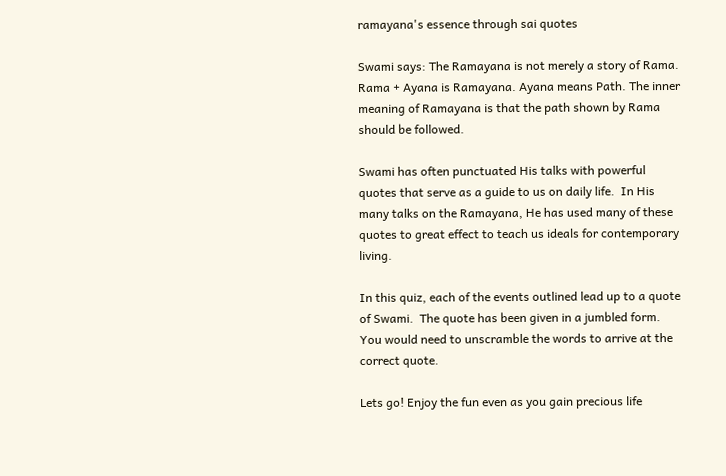ramayana's essence through sai quotes

Swami says: The Ramayana is not merely a story of Rama. Rama + Ayana is Ramayana. Ayana means Path. The inner meaning of Ramayana is that the path shown by Rama should be followed.

Swami has often punctuated His talks with powerful quotes that serve as a guide to us on daily life.  In His many talks on the Ramayana, He has used many of these quotes to great effect to teach us ideals for contemporary living.

In this quiz, each of the events outlined lead up to a quote of Swami.  The quote has been given in a jumbled form.  You would need to unscramble the words to arrive at the correct quote.

Lets go! Enjoy the fun even as you gain precious life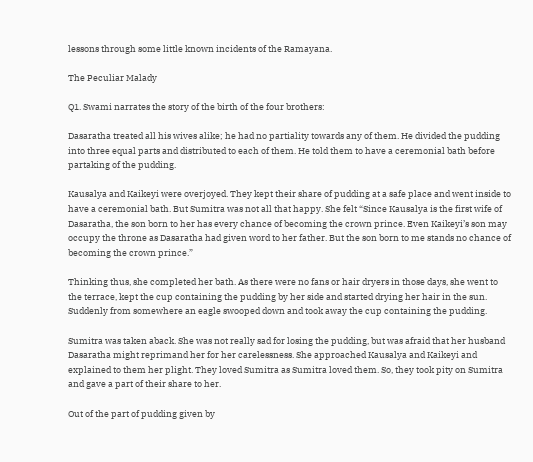lessons through some little known incidents of the Ramayana.

The Peculiar Malady

Q1. Swami narrates the story of the birth of the four brothers:

Dasaratha treated all his wives alike; he had no partiality towards any of them. He divided the pudding into three equal parts and distributed to each of them. He told them to have a ceremonial bath before partaking of the pudding.

Kausalya and Kaikeyi were overjoyed. They kept their share of pudding at a safe place and went inside to have a ceremonial bath. But Sumitra was not all that happy. She felt “Since Kausalya is the first wife of Dasaratha, the son born to her has every chance of becoming the crown prince. Even Kaikeyi’s son may occupy the throne as Dasaratha had given word to her father. But the son born to me stands no chance of becoming the crown prince.”

Thinking thus, she completed her bath. As there were no fans or hair dryers in those days, she went to the terrace, kept the cup containing the pudding by her side and started drying her hair in the sun. Suddenly from somewhere an eagle swooped down and took away the cup containing the pudding.

Sumitra was taken aback. She was not really sad for losing the pudding, but was afraid that her husband Dasaratha might reprimand her for her carelessness. She approached Kausalya and Kaikeyi and explained to them her plight. They loved Sumitra as Sumitra loved them. So, they took pity on Sumitra and gave a part of their share to her.

Out of the part of pudding given by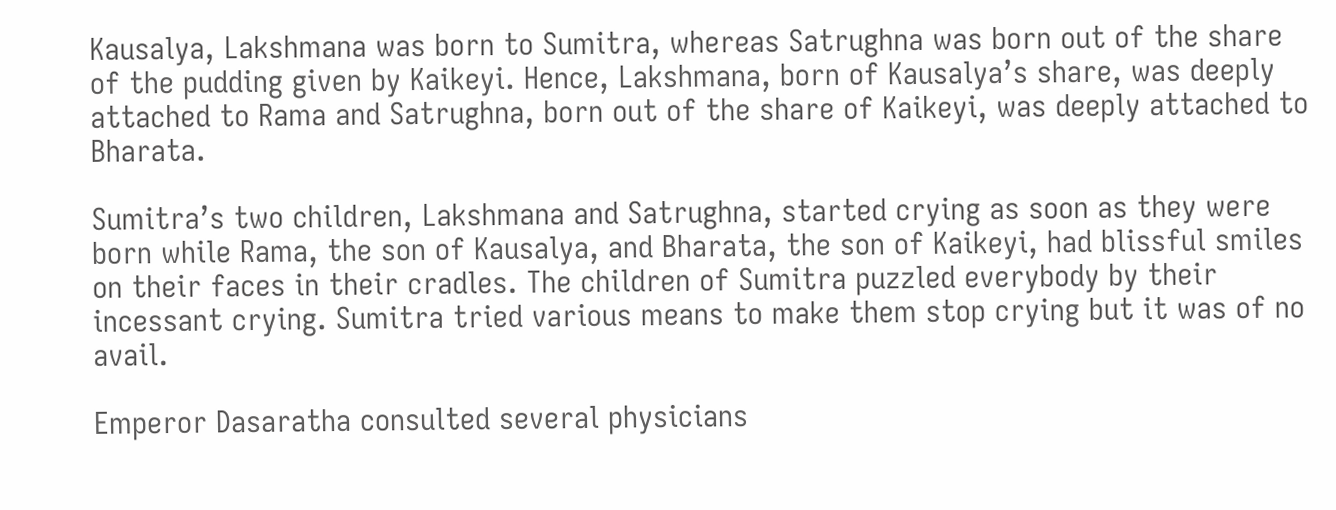Kausalya, Lakshmana was born to Sumitra, whereas Satrughna was born out of the share of the pudding given by Kaikeyi. Hence, Lakshmana, born of Kausalya’s share, was deeply attached to Rama and Satrughna, born out of the share of Kaikeyi, was deeply attached to Bharata.

Sumitra’s two children, Lakshmana and Satrughna, started crying as soon as they were born while Rama, the son of Kausalya, and Bharata, the son of Kaikeyi, had blissful smiles on their faces in their cradles. The children of Sumitra puzzled everybody by their incessant crying. Sumitra tried various means to make them stop crying but it was of no avail.

Emperor Dasaratha consulted several physicians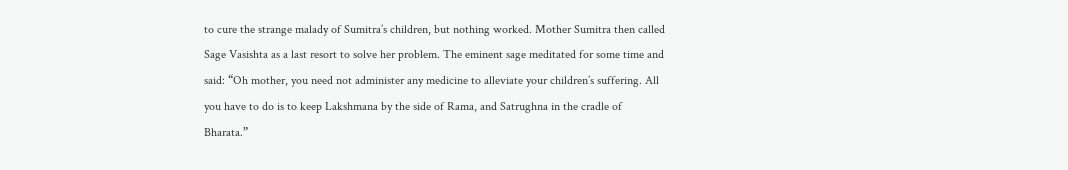to cure the strange malady of Sumitra’s children, but nothing worked. Mother Sumitra then called Sage Vasishta as a last resort to solve her problem. The eminent sage meditated for some time and said: “Oh mother, you need not administer any medicine to alleviate your children’s suffering. All you have to do is to keep Lakshmana by the side of Rama, and Satrughna in the cradle of Bharata.”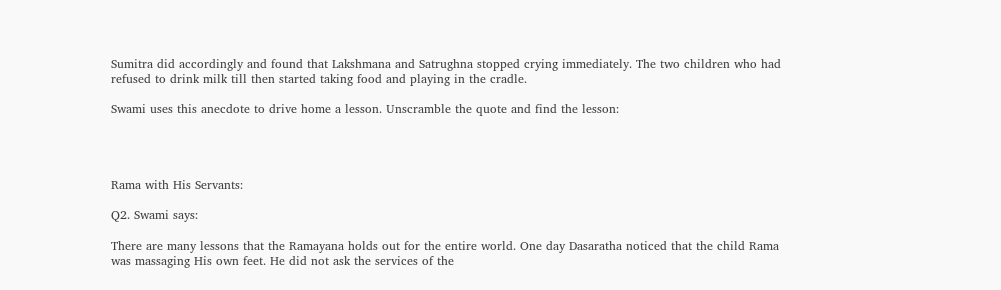Sumitra did accordingly and found that Lakshmana and Satrughna stopped crying immediately. The two children who had refused to drink milk till then started taking food and playing in the cradle.

Swami uses this anecdote to drive home a lesson. Unscramble the quote and find the lesson:




Rama with His Servants:

Q2. Swami says:

There are many lessons that the Ramayana holds out for the entire world. One day Dasaratha noticed that the child Rama was massaging His own feet. He did not ask the services of the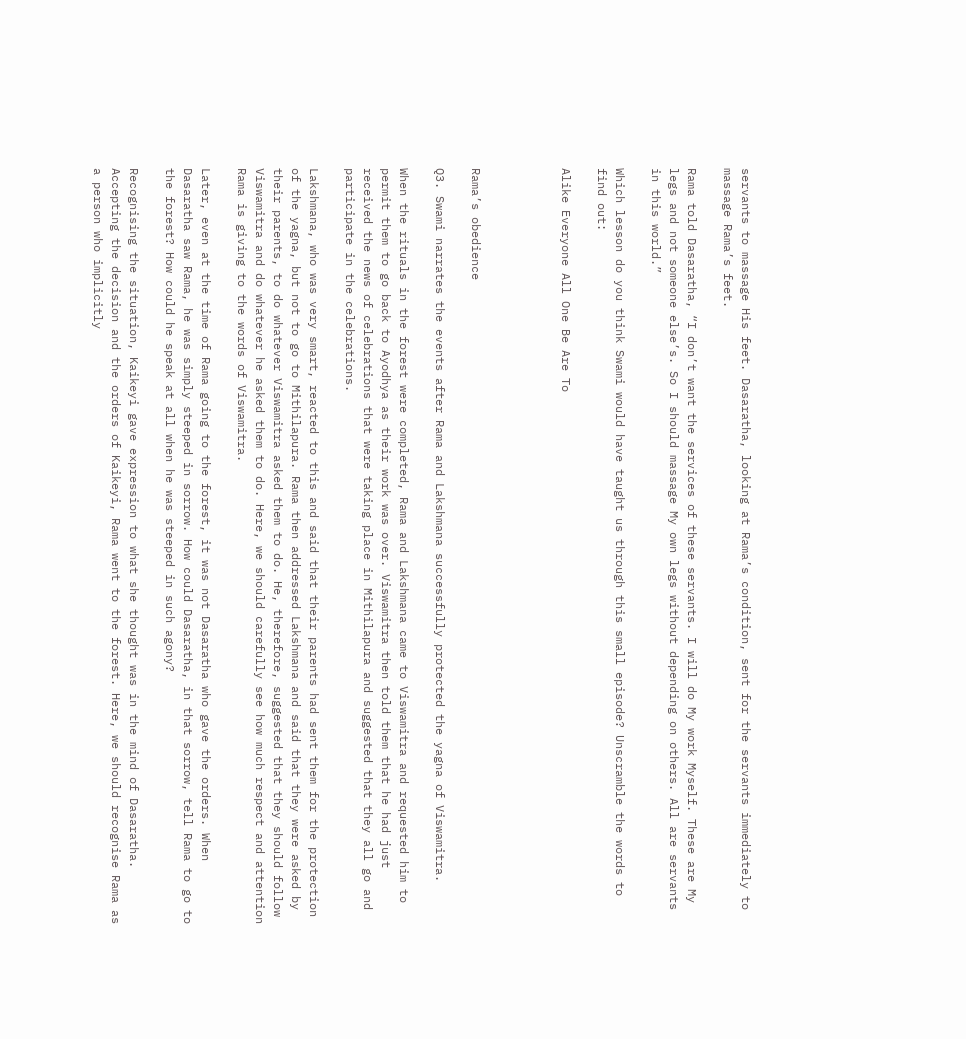servants to massage His feet. Dasaratha, looking at Rama’s condition, sent for the servants immediately to massage Rama’s feet.

Rama told Dasaratha, “I don’t want the services of these servants. I will do My work Myself. These are My legs and not someone else’s. So I should massage My own legs without depending on others. All are servants in this world.”

Which lesson do you think Swami would have taught us through this small episode? Unscramble the words to find out:

Alike Everyone All One Be Are To




Rama’s obedience

Q3. Swami narrates the events after Rama and Lakshmana successfully protected the yagna of Viswamitra.

When the rituals in the forest were completed, Rama and Lakshmana came to Viswamitra and requested him to permit them to go back to Ayodhya as their work was over. Viswamitra then told them that he had just received the news of celebrations that were taking place in Mithilapura and suggested that they all go and participate in the celebrations.

Lakshmana, who was very smart, reacted to this and said that their parents had sent them for the protection of the yagna, but not to go to Mithilapura. Rama then addressed Lakshmana and said that they were asked by their parents, to do whatever Viswamitra asked them to do. He, therefore, suggested that they should follow Viswamitra and do whatever he asked them to do. Here, we should carefully see how much respect and attention Rama is giving to the words of Viswamitra.

Later, even at the time of Rama going to the forest, it was not Dasaratha who gave the orders. When Dasaratha saw Rama, he was simply steeped in sorrow. How could Dasaratha, in that sorrow, tell Rama to go to the forest? How could he speak at all when he was steeped in such agony?

Recognising the situation, Kaikeyi gave expression to what she thought was in the mind of Dasaratha. Accepting the decision and the orders of Kaikeyi, Rama went to the forest. Here, we should recognise Rama as a person who implicitly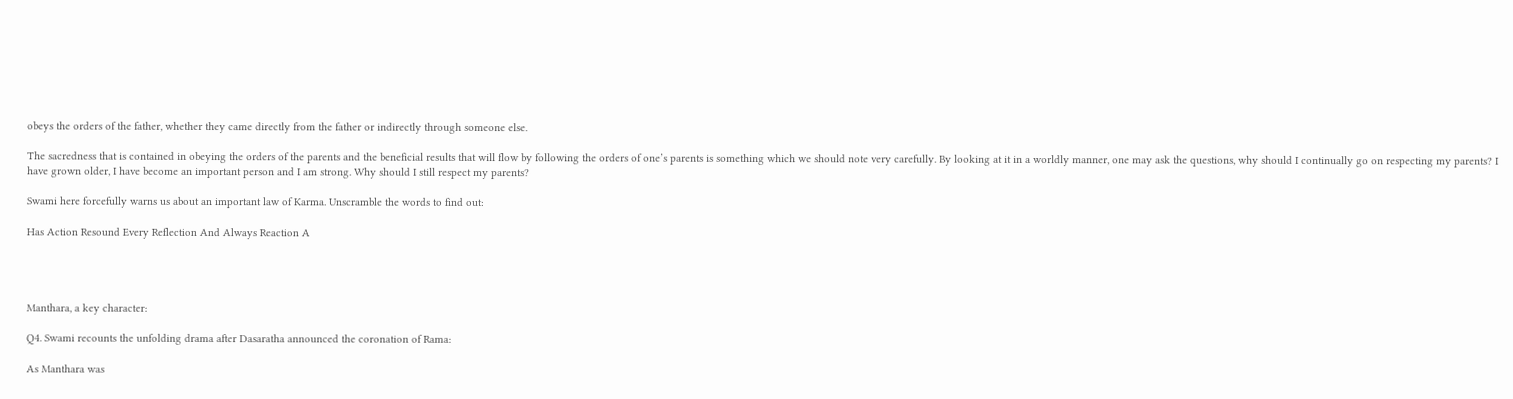obeys the orders of the father, whether they came directly from the father or indirectly through someone else.

The sacredness that is contained in obeying the orders of the parents and the beneficial results that will flow by following the orders of one’s parents is something which we should note very carefully. By looking at it in a worldly manner, one may ask the questions, why should I continually go on respecting my parents? I have grown older, I have become an important person and I am strong. Why should I still respect my parents?

Swami here forcefully warns us about an important law of Karma. Unscramble the words to find out:

Has Action Resound Every Reflection And Always Reaction A




Manthara, a key character:

Q4. Swami recounts the unfolding drama after Dasaratha announced the coronation of Rama:

As Manthara was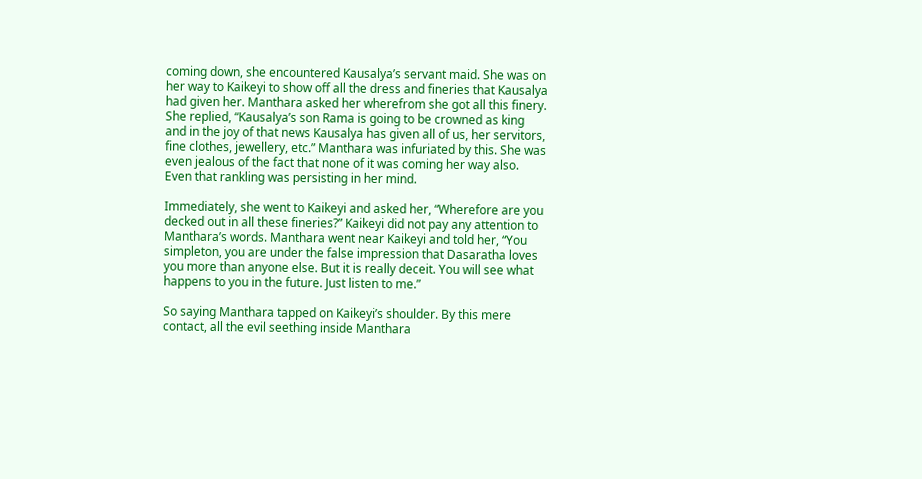coming down, she encountered Kausalya’s servant maid. She was on her way to Kaikeyi to show off all the dress and fineries that Kausalya had given her. Manthara asked her wherefrom she got all this finery. She replied, “Kausalya’s son Rama is going to be crowned as king and in the joy of that news Kausalya has given all of us, her servitors, fine clothes, jewellery, etc.” Manthara was infuriated by this. She was even jealous of the fact that none of it was coming her way also. Even that rankling was persisting in her mind.

Immediately, she went to Kaikeyi and asked her, “Wherefore are you decked out in all these fineries?” Kaikeyi did not pay any attention to Manthara’s words. Manthara went near Kaikeyi and told her, “You simpleton, you are under the false impression that Dasaratha loves you more than anyone else. But it is really deceit. You will see what happens to you in the future. Just listen to me.”

So saying Manthara tapped on Kaikeyi’s shoulder. By this mere contact, all the evil seething inside Manthara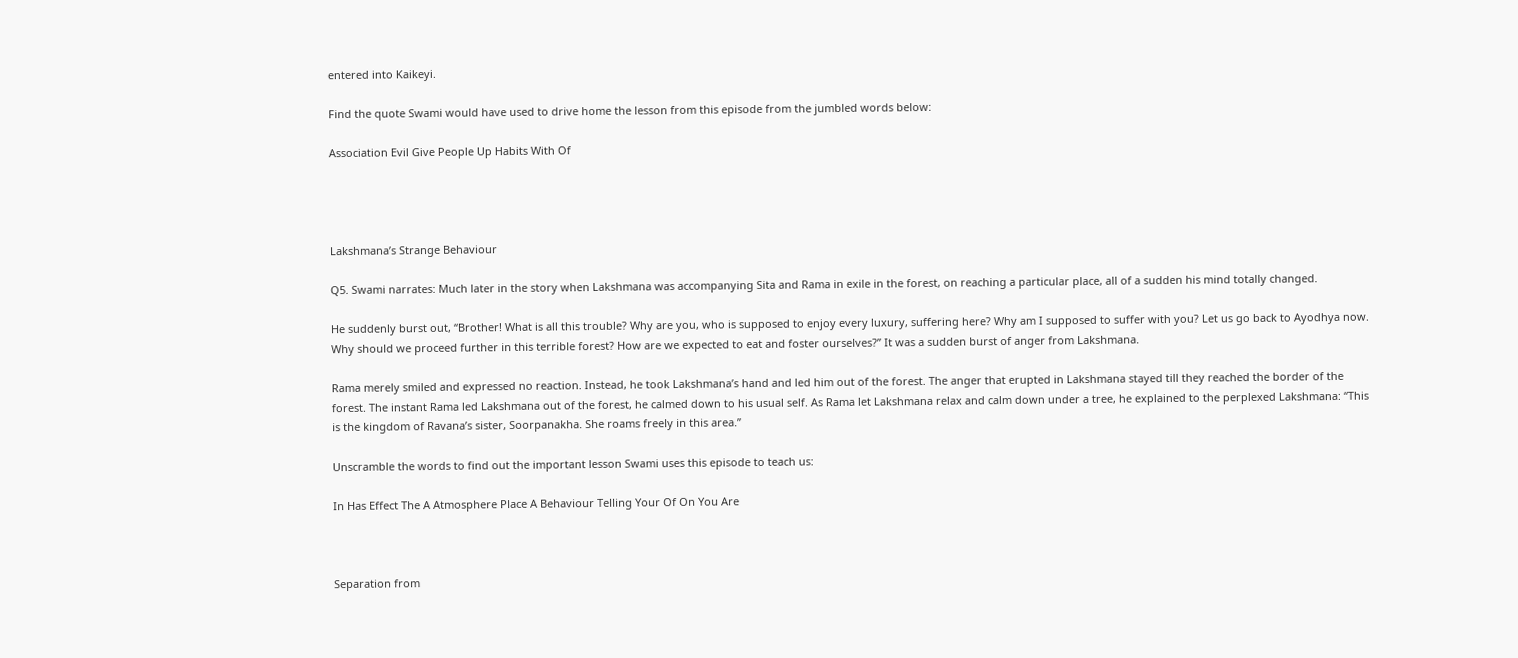entered into Kaikeyi.

Find the quote Swami would have used to drive home the lesson from this episode from the jumbled words below:

Association Evil Give People Up Habits With Of




Lakshmana’s Strange Behaviour

Q5. Swami narrates: Much later in the story when Lakshmana was accompanying Sita and Rama in exile in the forest, on reaching a particular place, all of a sudden his mind totally changed.

He suddenly burst out, “Brother! What is all this trouble? Why are you, who is supposed to enjoy every luxury, suffering here? Why am I supposed to suffer with you? Let us go back to Ayodhya now. Why should we proceed further in this terrible forest? How are we expected to eat and foster ourselves?” It was a sudden burst of anger from Lakshmana.

Rama merely smiled and expressed no reaction. Instead, he took Lakshmana’s hand and led him out of the forest. The anger that erupted in Lakshmana stayed till they reached the border of the forest. The instant Rama led Lakshmana out of the forest, he calmed down to his usual self. As Rama let Lakshmana relax and calm down under a tree, he explained to the perplexed Lakshmana: “This is the kingdom of Ravana’s sister, Soorpanakha. She roams freely in this area.”

Unscramble the words to find out the important lesson Swami uses this episode to teach us:

In Has Effect The A Atmosphere Place A Behaviour Telling Your Of On You Are



Separation from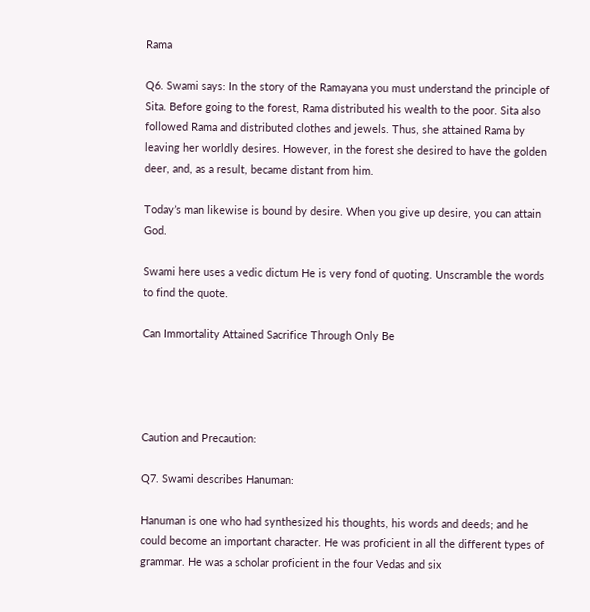Rama

Q6. Swami says: In the story of the Ramayana you must understand the principle of Sita. Before going to the forest, Rama distributed his wealth to the poor. Sita also followed Rama and distributed clothes and jewels. Thus, she attained Rama by leaving her worldly desires. However, in the forest she desired to have the golden deer, and, as a result, became distant from him.

Today’s man likewise is bound by desire. When you give up desire, you can attain God.

Swami here uses a vedic dictum He is very fond of quoting. Unscramble the words to find the quote.

Can Immortality Attained Sacrifice Through Only Be




Caution and Precaution:

Q7. Swami describes Hanuman:

Hanuman is one who had synthesized his thoughts, his words and deeds; and he could become an important character. He was proficient in all the different types of grammar. He was a scholar proficient in the four Vedas and six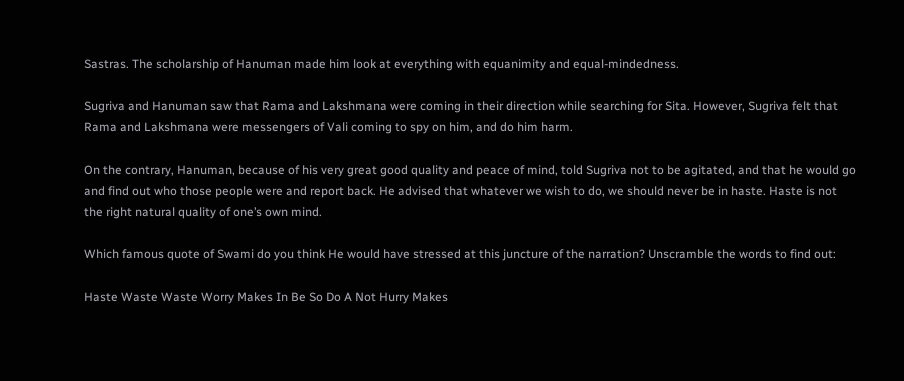Sastras. The scholarship of Hanuman made him look at everything with equanimity and equal-mindedness.

Sugriva and Hanuman saw that Rama and Lakshmana were coming in their direction while searching for Sita. However, Sugriva felt that Rama and Lakshmana were messengers of Vali coming to spy on him, and do him harm.

On the contrary, Hanuman, because of his very great good quality and peace of mind, told Sugriva not to be agitated, and that he would go and find out who those people were and report back. He advised that whatever we wish to do, we should never be in haste. Haste is not the right natural quality of one’s own mind.

Which famous quote of Swami do you think He would have stressed at this juncture of the narration? Unscramble the words to find out:

Haste Waste Waste Worry Makes In Be So Do A Not Hurry Makes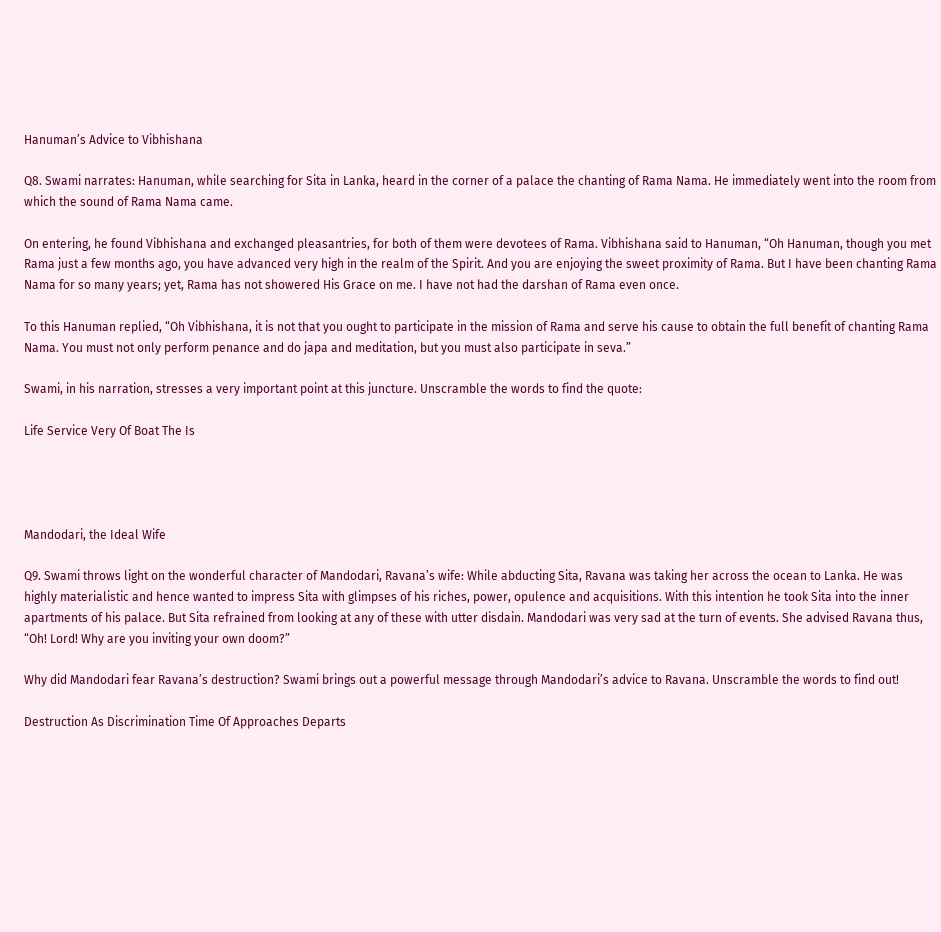Hanuman’s Advice to Vibhishana

Q8. Swami narrates: Hanuman, while searching for Sita in Lanka, heard in the corner of a palace the chanting of Rama Nama. He immediately went into the room from which the sound of Rama Nama came.

On entering, he found Vibhishana and exchanged pleasantries, for both of them were devotees of Rama. Vibhishana said to Hanuman, “Oh Hanuman, though you met Rama just a few months ago, you have advanced very high in the realm of the Spirit. And you are enjoying the sweet proximity of Rama. But I have been chanting Rama Nama for so many years; yet, Rama has not showered His Grace on me. I have not had the darshan of Rama even once.

To this Hanuman replied, “Oh Vibhishana, it is not that you ought to participate in the mission of Rama and serve his cause to obtain the full benefit of chanting Rama Nama. You must not only perform penance and do japa and meditation, but you must also participate in seva.”

Swami, in his narration, stresses a very important point at this juncture. Unscramble the words to find the quote:

Life Service Very Of Boat The Is




Mandodari, the Ideal Wife

Q9. Swami throws light on the wonderful character of Mandodari, Ravana’s wife: While abducting Sita, Ravana was taking her across the ocean to Lanka. He was highly materialistic and hence wanted to impress Sita with glimpses of his riches, power, opulence and acquisitions. With this intention he took Sita into the inner apartments of his palace. But Sita refrained from looking at any of these with utter disdain. Mandodari was very sad at the turn of events. She advised Ravana thus, “Oh! Lord! Why are you inviting your own doom?”

Why did Mandodari fear Ravana’s destruction? Swami brings out a powerful message through Mandodari’s advice to Ravana. Unscramble the words to find out!

Destruction As Discrimination Time Of Approaches Departs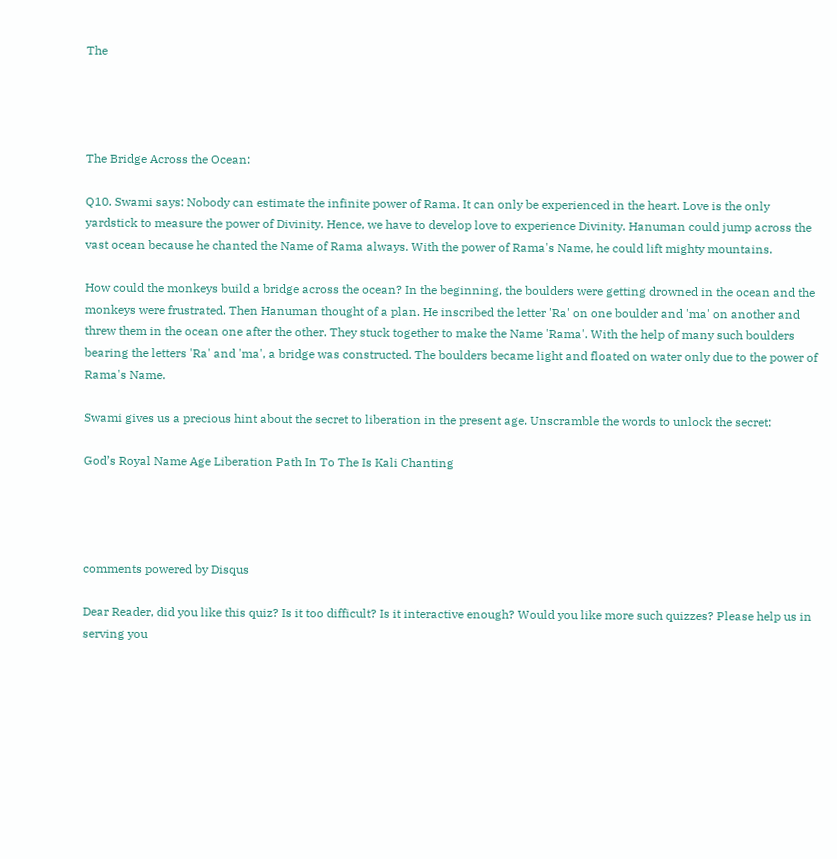The




The Bridge Across the Ocean:

Q10. Swami says: Nobody can estimate the infinite power of Rama. It can only be experienced in the heart. Love is the only yardstick to measure the power of Divinity. Hence, we have to develop love to experience Divinity. Hanuman could jump across the vast ocean because he chanted the Name of Rama always. With the power of Rama's Name, he could lift mighty mountains.

How could the monkeys build a bridge across the ocean? In the beginning, the boulders were getting drowned in the ocean and the monkeys were frustrated. Then Hanuman thought of a plan. He inscribed the letter 'Ra' on one boulder and 'ma' on another and threw them in the ocean one after the other. They stuck together to make the Name 'Rama'. With the help of many such boulders bearing the letters 'Ra' and 'ma', a bridge was constructed. The boulders became light and floated on water only due to the power of Rama's Name.

Swami gives us a precious hint about the secret to liberation in the present age. Unscramble the words to unlock the secret:

God’s Royal Name Age Liberation Path In To The Is Kali Chanting




comments powered by Disqus

Dear Reader, did you like this quiz? Is it too difficult? Is it interactive enough? Would you like more such quizzes? Please help us in serving you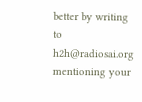better by writing to h2h@radiosai.org mentioning your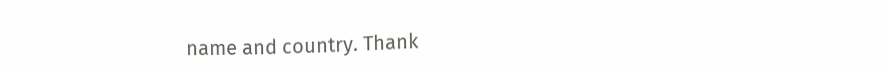name and country. Thank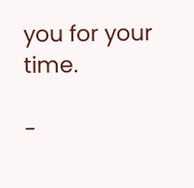you for your time.

-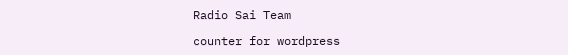Radio Sai Team

counter for wordpress